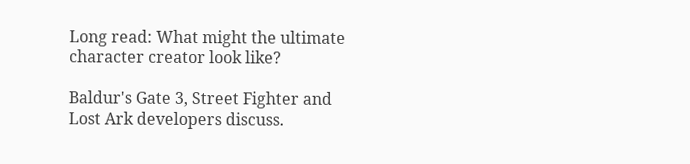Long read: What might the ultimate character creator look like?

Baldur's Gate 3, Street Fighter and Lost Ark developers discuss.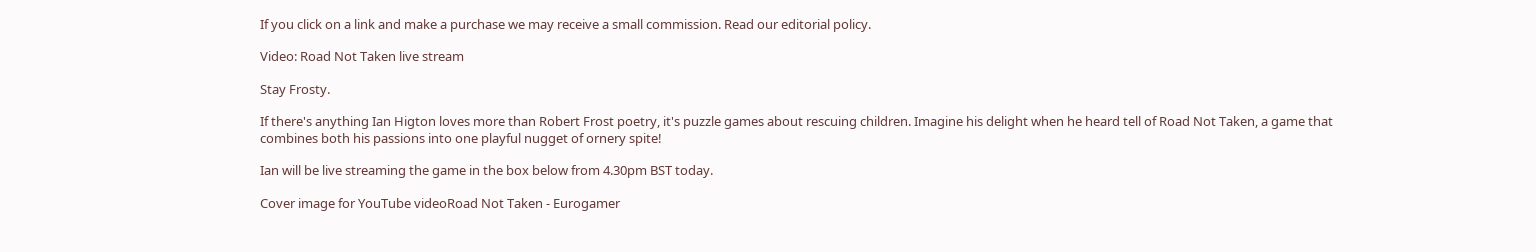If you click on a link and make a purchase we may receive a small commission. Read our editorial policy.

Video: Road Not Taken live stream

Stay Frosty.

If there's anything Ian Higton loves more than Robert Frost poetry, it's puzzle games about rescuing children. Imagine his delight when he heard tell of Road Not Taken, a game that combines both his passions into one playful nugget of ornery spite!

Ian will be live streaming the game in the box below from 4.30pm BST today.

Cover image for YouTube videoRoad Not Taken - Eurogamer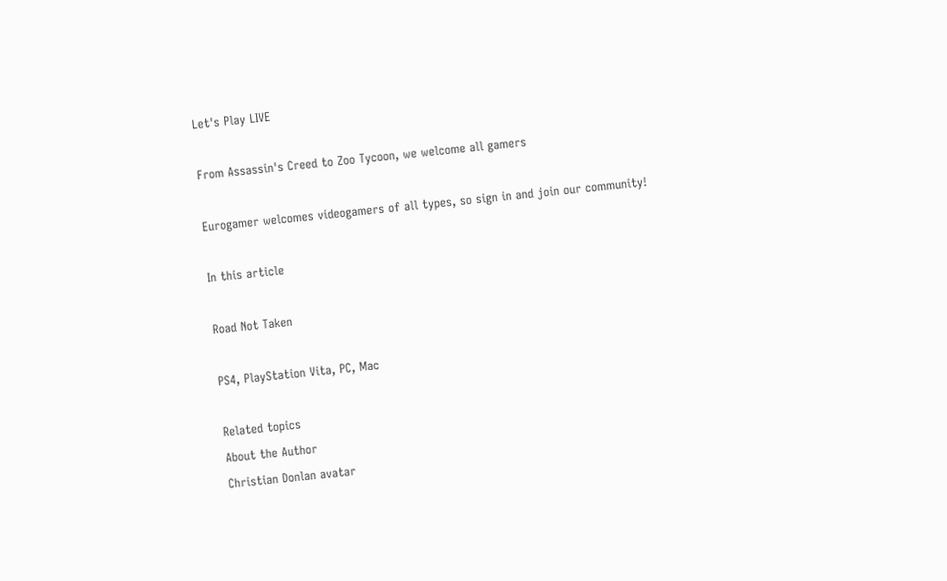Let's Play LIVE

From Assassin's Creed to Zoo Tycoon, we welcome all gamers

Eurogamer welcomes videogamers of all types, so sign in and join our community!

In this article

Road Not Taken

PS4, PlayStation Vita, PC, Mac

Related topics
About the Author
Christian Donlan avatar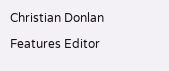Christian Donlan

Features Editor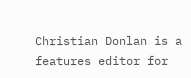Christian Donlan is a features editor for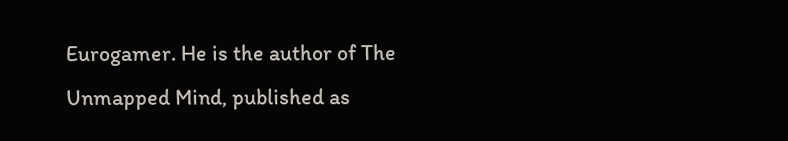Eurogamer. He is the author of The Unmapped Mind, published as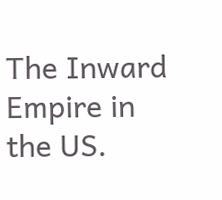The Inward Empire in the US.